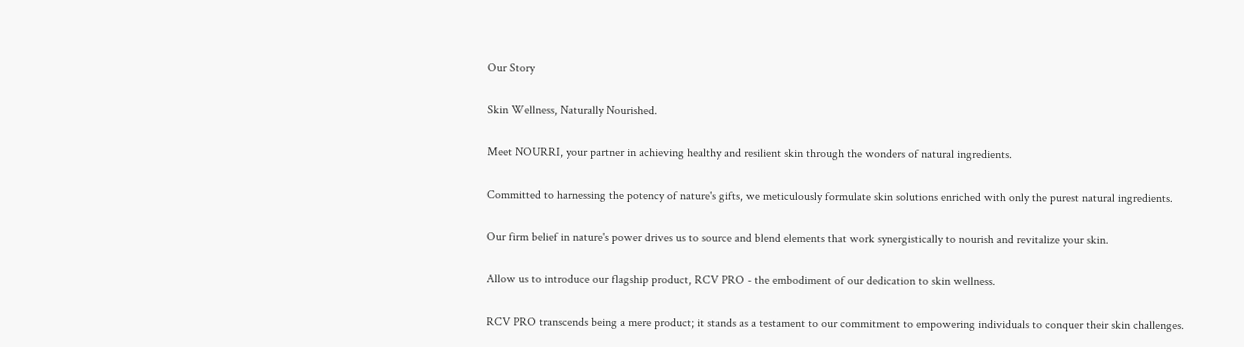Our Story

Skin Wellness, Naturally Nourished.

Meet NOURRI, your partner in achieving healthy and resilient skin through the wonders of natural ingredients.

Committed to harnessing the potency of nature's gifts, we meticulously formulate skin solutions enriched with only the purest natural ingredients.

Our firm belief in nature's power drives us to source and blend elements that work synergistically to nourish and revitalize your skin.

Allow us to introduce our flagship product, RCV PRO - the embodiment of our dedication to skin wellness.

RCV PRO transcends being a mere product; it stands as a testament to our commitment to empowering individuals to conquer their skin challenges.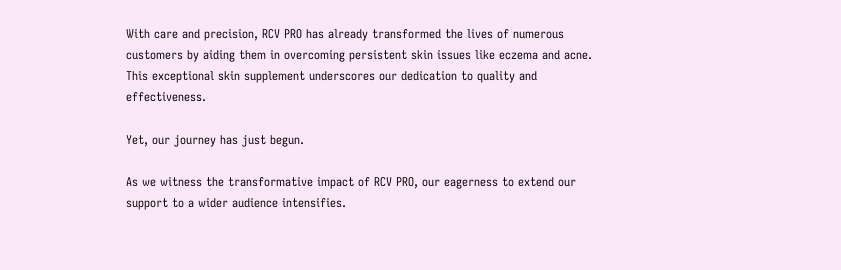With care and precision, RCV PRO has already transformed the lives of numerous customers by aiding them in overcoming persistent skin issues like eczema and acne. This exceptional skin supplement underscores our dedication to quality and effectiveness.

Yet, our journey has just begun.

As we witness the transformative impact of RCV PRO, our eagerness to extend our support to a wider audience intensifies.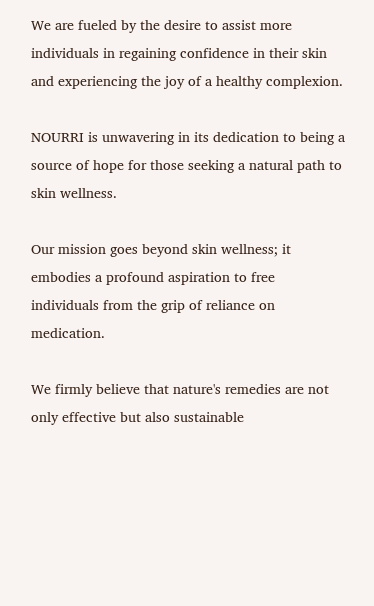We are fueled by the desire to assist more individuals in regaining confidence in their skin and experiencing the joy of a healthy complexion.

NOURRI is unwavering in its dedication to being a source of hope for those seeking a natural path to skin wellness.

Our mission goes beyond skin wellness; it embodies a profound aspiration to free individuals from the grip of reliance on medication.

We firmly believe that nature's remedies are not only effective but also sustainable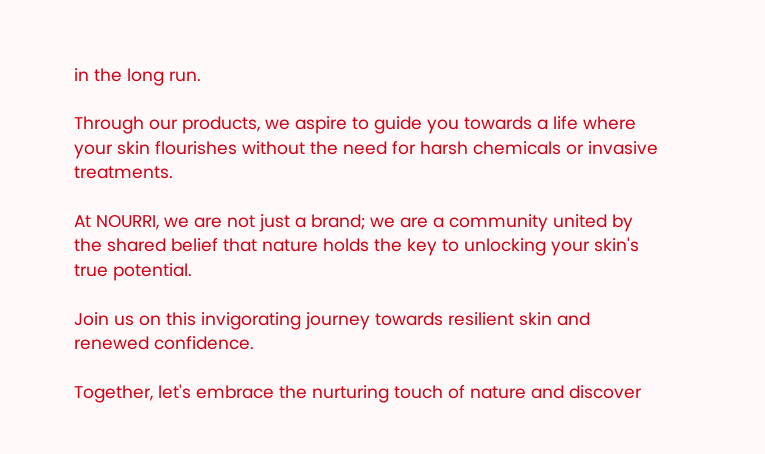in the long run.

Through our products, we aspire to guide you towards a life where your skin flourishes without the need for harsh chemicals or invasive treatments.

At NOURRI, we are not just a brand; we are a community united by the shared belief that nature holds the key to unlocking your skin's true potential.

Join us on this invigorating journey towards resilient skin and renewed confidence.

Together, let's embrace the nurturing touch of nature and discover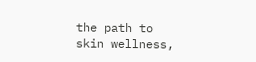the path to skin wellness,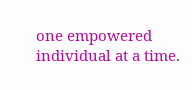one empowered individual at a time.